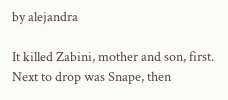by alejandra

It killed Zabini, mother and son, first. Next to drop was Snape, then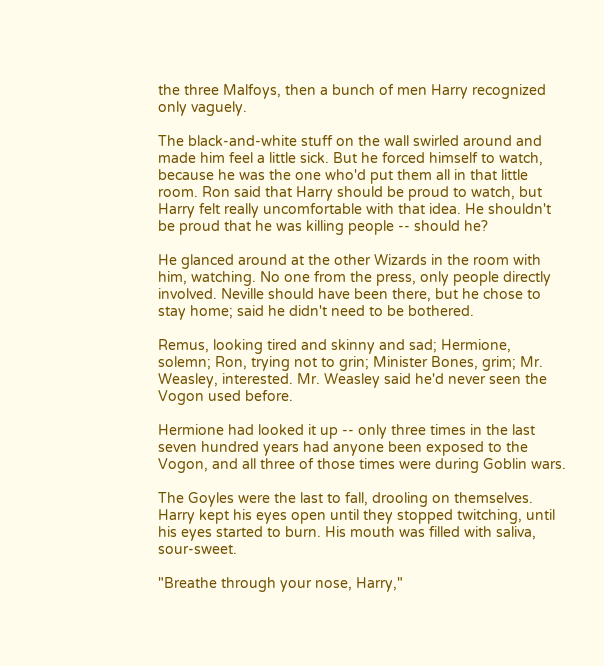the three Malfoys, then a bunch of men Harry recognized only vaguely.

The black-and-white stuff on the wall swirled around and made him feel a little sick. But he forced himself to watch, because he was the one who'd put them all in that little room. Ron said that Harry should be proud to watch, but Harry felt really uncomfortable with that idea. He shouldn't be proud that he was killing people -- should he?

He glanced around at the other Wizards in the room with him, watching. No one from the press, only people directly involved. Neville should have been there, but he chose to stay home; said he didn't need to be bothered.

Remus, looking tired and skinny and sad; Hermione, solemn; Ron, trying not to grin; Minister Bones, grim; Mr. Weasley, interested. Mr. Weasley said he'd never seen the Vogon used before.

Hermione had looked it up -- only three times in the last seven hundred years had anyone been exposed to the Vogon, and all three of those times were during Goblin wars.

The Goyles were the last to fall, drooling on themselves. Harry kept his eyes open until they stopped twitching, until his eyes started to burn. His mouth was filled with saliva, sour-sweet.

"Breathe through your nose, Harry,"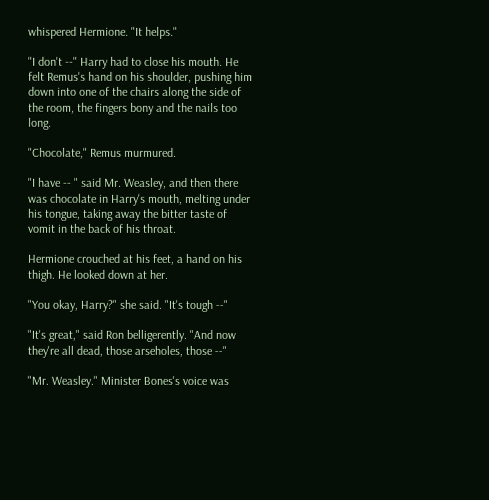whispered Hermione. "It helps."

"I don't --" Harry had to close his mouth. He felt Remus's hand on his shoulder, pushing him down into one of the chairs along the side of the room, the fingers bony and the nails too long.

"Chocolate," Remus murmured.

"I have -- " said Mr. Weasley, and then there was chocolate in Harry's mouth, melting under his tongue, taking away the bitter taste of vomit in the back of his throat.

Hermione crouched at his feet, a hand on his thigh. He looked down at her.

"You okay, Harry?" she said. "It's tough --"

"It's great," said Ron belligerently. "And now they're all dead, those arseholes, those --"

"Mr. Weasley." Minister Bones's voice was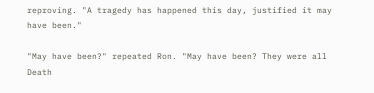reproving. "A tragedy has happened this day, justified it may have been."

"May have been?" repeated Ron. "May have been? They were all Death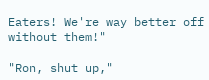Eaters! We're way better off without them!"

"Ron, shut up,"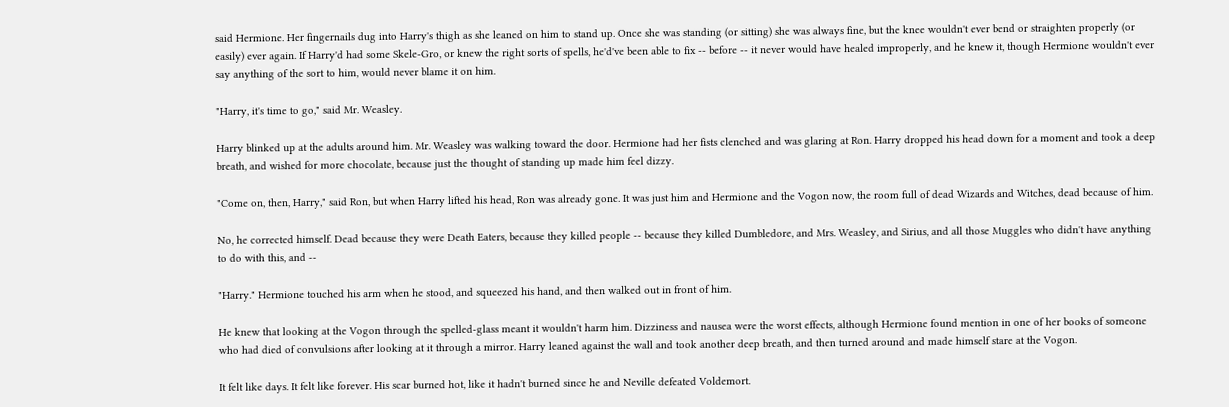said Hermione. Her fingernails dug into Harry's thigh as she leaned on him to stand up. Once she was standing (or sitting) she was always fine, but the knee wouldn't ever bend or straighten properly (or easily) ever again. If Harry'd had some Skele-Gro, or knew the right sorts of spells, he'd've been able to fix -- before -- it never would have healed improperly, and he knew it, though Hermione wouldn't ever say anything of the sort to him, would never blame it on him.

"Harry, it's time to go," said Mr. Weasley.

Harry blinked up at the adults around him. Mr. Weasley was walking toward the door. Hermione had her fists clenched and was glaring at Ron. Harry dropped his head down for a moment and took a deep breath, and wished for more chocolate, because just the thought of standing up made him feel dizzy.

"Come on, then, Harry," said Ron, but when Harry lifted his head, Ron was already gone. It was just him and Hermione and the Vogon now, the room full of dead Wizards and Witches, dead because of him.

No, he corrected himself. Dead because they were Death Eaters, because they killed people -- because they killed Dumbledore, and Mrs. Weasley, and Sirius, and all those Muggles who didn't have anything to do with this, and --

"Harry." Hermione touched his arm when he stood, and squeezed his hand, and then walked out in front of him.

He knew that looking at the Vogon through the spelled-glass meant it wouldn't harm him. Dizziness and nausea were the worst effects, although Hermione found mention in one of her books of someone who had died of convulsions after looking at it through a mirror. Harry leaned against the wall and took another deep breath, and then turned around and made himself stare at the Vogon.

It felt like days. It felt like forever. His scar burned hot, like it hadn't burned since he and Neville defeated Voldemort.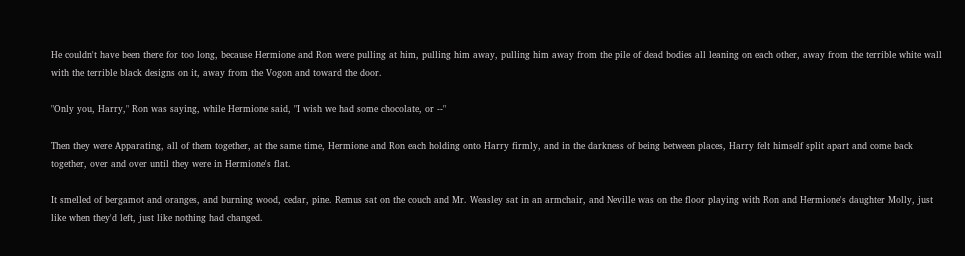He couldn't have been there for too long, because Hermione and Ron were pulling at him, pulling him away, pulling him away from the pile of dead bodies all leaning on each other, away from the terrible white wall with the terrible black designs on it, away from the Vogon and toward the door.

"Only you, Harry," Ron was saying, while Hermione said, "I wish we had some chocolate, or --"

Then they were Apparating, all of them together, at the same time, Hermione and Ron each holding onto Harry firmly, and in the darkness of being between places, Harry felt himself split apart and come back together, over and over until they were in Hermione's flat.

It smelled of bergamot and oranges, and burning wood, cedar, pine. Remus sat on the couch and Mr. Weasley sat in an armchair, and Neville was on the floor playing with Ron and Hermione's daughter Molly, just like when they'd left, just like nothing had changed.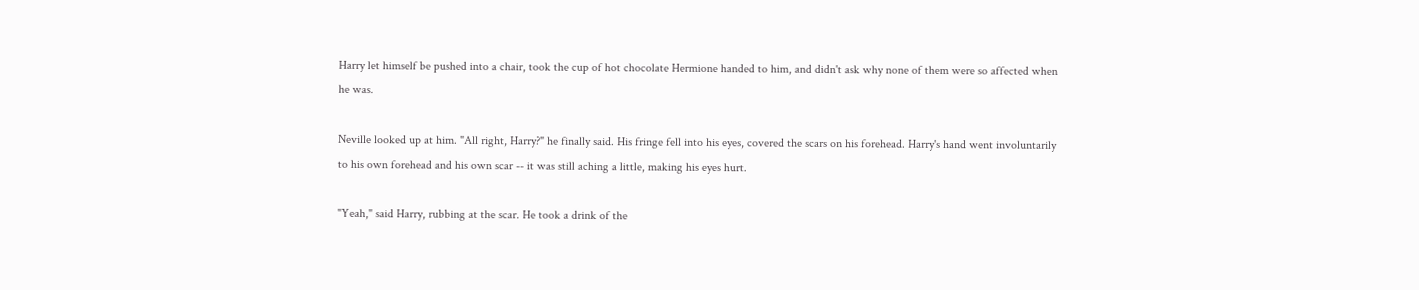Harry let himself be pushed into a chair, took the cup of hot chocolate Hermione handed to him, and didn't ask why none of them were so affected when he was.

Neville looked up at him. "All right, Harry?" he finally said. His fringe fell into his eyes, covered the scars on his forehead. Harry's hand went involuntarily to his own forehead and his own scar -- it was still aching a little, making his eyes hurt.

"Yeah," said Harry, rubbing at the scar. He took a drink of the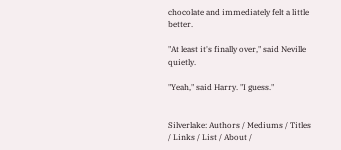chocolate and immediately felt a little better.

"At least it's finally over," said Neville quietly.

"Yeah," said Harry. "I guess."


Silverlake: Authors / Mediums / Titles / Links / List / About /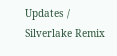Updates / Silverlake Remix